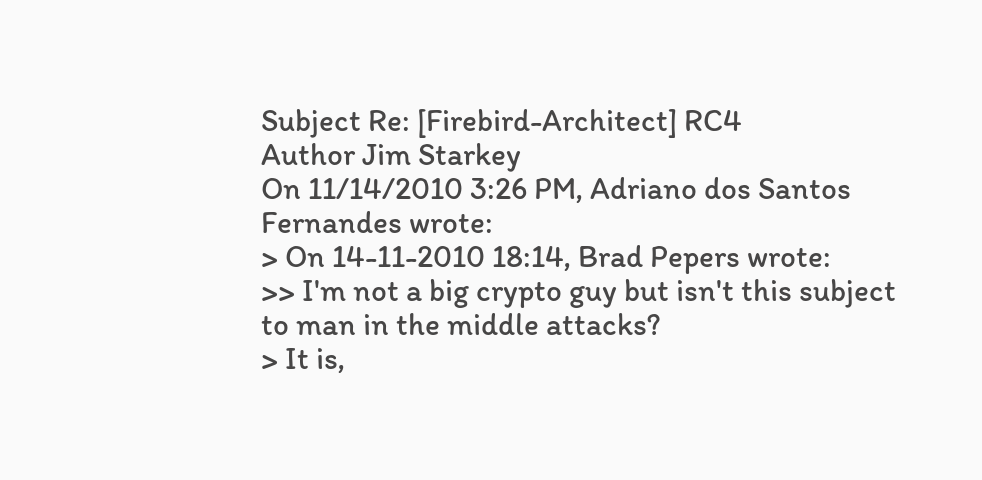Subject Re: [Firebird-Architect] RC4
Author Jim Starkey
On 11/14/2010 3:26 PM, Adriano dos Santos Fernandes wrote:
> On 14-11-2010 18:14, Brad Pepers wrote:
>> I'm not a big crypto guy but isn't this subject to man in the middle attacks?
> It is,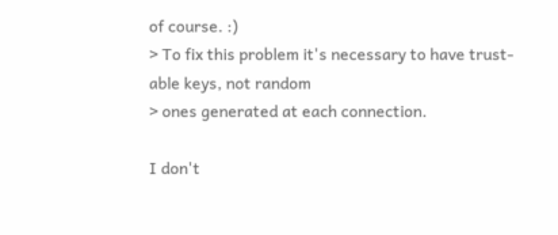of course. :)
> To fix this problem it's necessary to have trust-able keys, not random
> ones generated at each connection.

I don't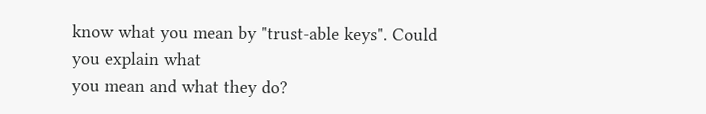know what you mean by "trust-able keys". Could you explain what
you mean and what they do?